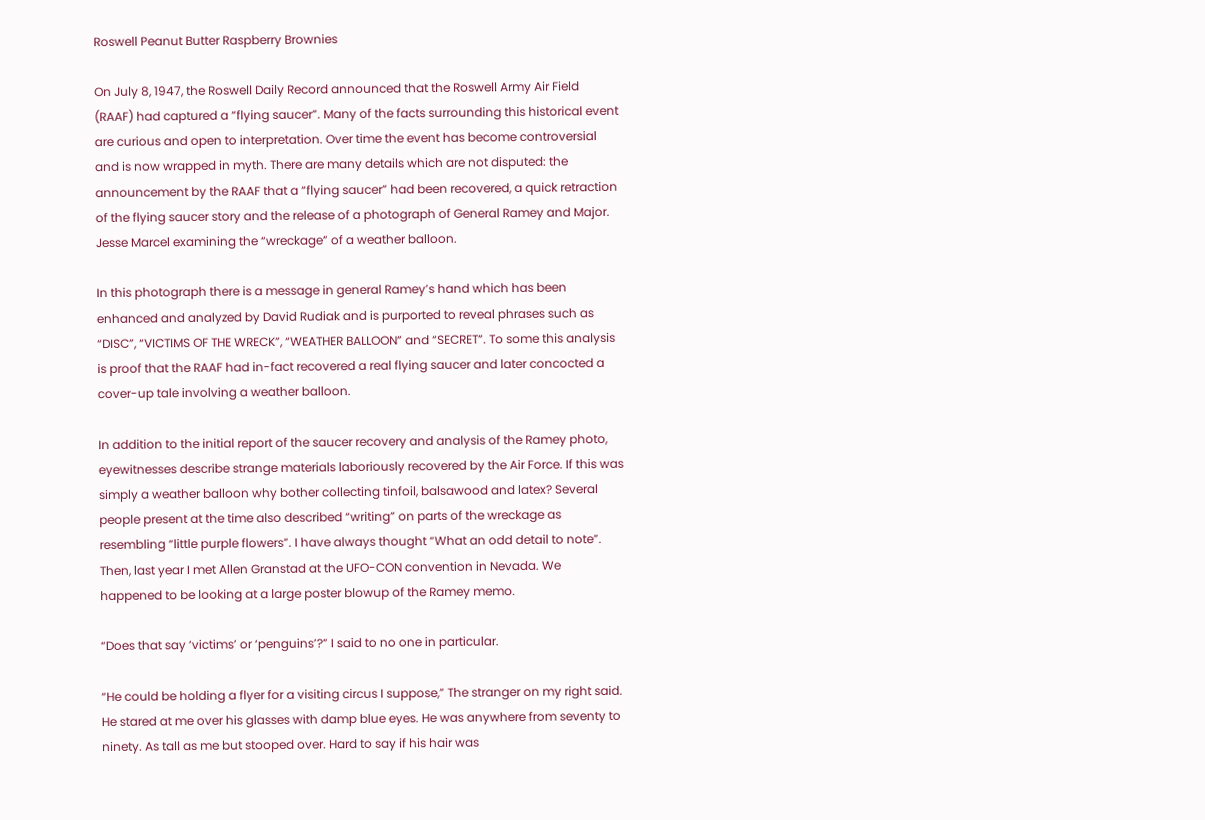Roswell Peanut Butter Raspberry Brownies

On July 8, 1947, the Roswell Daily Record announced that the Roswell Army Air Field (RAAF) had captured a “flying saucer”. Many of the facts surrounding this historical event are curious and open to interpretation. Over time the event has become controversial and is now wrapped in myth. There are many details which are not disputed: the announcement by the RAAF that a “flying saucer” had been recovered, a quick retraction of the flying saucer story and the release of a photograph of General Ramey and Major. Jesse Marcel examining the “wreckage” of a weather balloon.

In this photograph there is a message in general Ramey’s hand which has been enhanced and analyzed by David Rudiak and is purported to reveal phrases such as “DISC”, “VICTIMS OF THE WRECK”, “WEATHER BALLOON” and “SECRET”. To some this analysis is proof that the RAAF had in-fact recovered a real flying saucer and later concocted a cover-up tale involving a weather balloon.

In addition to the initial report of the saucer recovery and analysis of the Ramey photo, eyewitnesses describe strange materials laboriously recovered by the Air Force. If this was simply a weather balloon why bother collecting tinfoil, balsawood and latex? Several people present at the time also described “writing” on parts of the wreckage as resembling “little purple flowers”. I have always thought “What an odd detail to note”. Then, last year I met Allen Granstad at the UFO-CON convention in Nevada. We happened to be looking at a large poster blowup of the Ramey memo.

“Does that say ‘victims’ or ‘penguins’?” I said to no one in particular.

“He could be holding a flyer for a visiting circus I suppose,” The stranger on my right said. He stared at me over his glasses with damp blue eyes. He was anywhere from seventy to ninety. As tall as me but stooped over. Hard to say if his hair was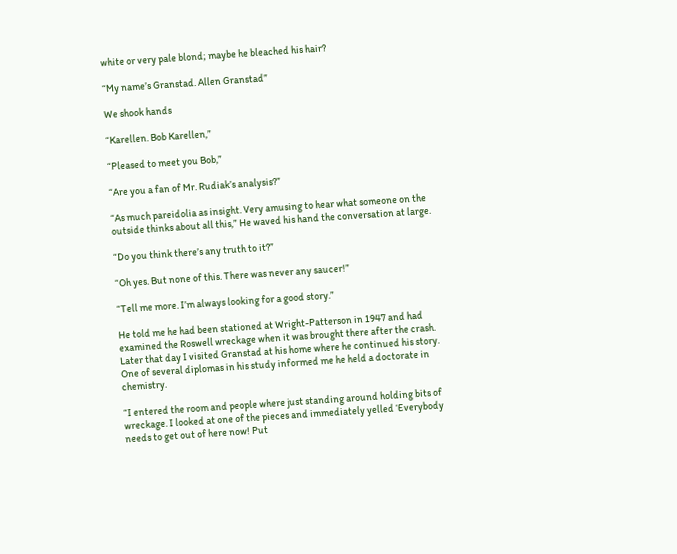white or very pale blond; maybe he bleached his hair?

“My name’s Granstad. Allen Granstad”

We shook hands

“Karellen. Bob Karellen,”

“Pleased to meet you Bob,”

“Are you a fan of Mr. Rudiak’s analysis?”

“As much pareidolia as insight. Very amusing to hear what someone on the outside thinks about all this,” He waved his hand the conversation at large.

“Do you think there’s any truth to it?”

“Oh yes. But none of this. There was never any saucer!”

“Tell me more. I’m always looking for a good story.”

He told me he had been stationed at Wright-Patterson in 1947 and had examined the Roswell wreckage when it was brought there after the crash. Later that day I visited Granstad at his home where he continued his story. One of several diplomas in his study informed me he held a doctorate in chemistry.

“I entered the room and people where just standing around holding bits of wreckage. I looked at one of the pieces and immediately yelled ‘Everybody needs to get out of here now! Put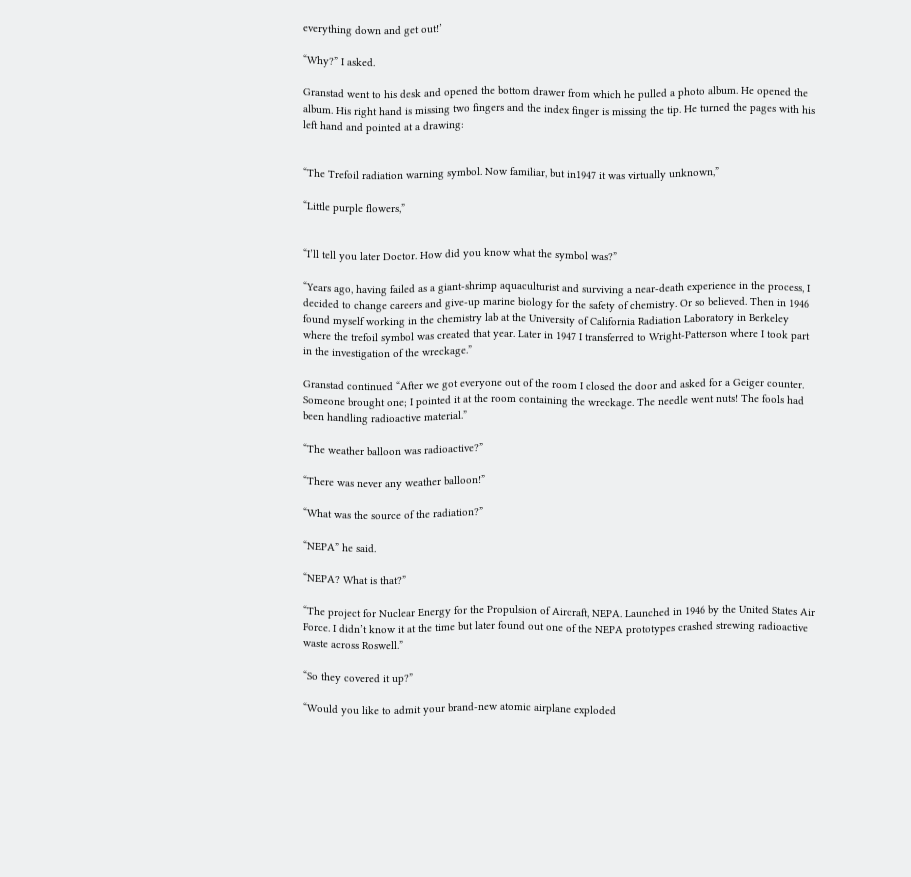everything down and get out!’

“Why?” I asked.

Granstad went to his desk and opened the bottom drawer from which he pulled a photo album. He opened the album. His right hand is missing two fingers and the index finger is missing the tip. He turned the pages with his left hand and pointed at a drawing:


“The Trefoil radiation warning symbol. Now familiar, but in1947 it was virtually unknown,”

“Little purple flowers,”


“I’ll tell you later Doctor. How did you know what the symbol was?”

“Years ago, having failed as a giant-shrimp aquaculturist and surviving a near-death experience in the process, I decided to change careers and give-up marine biology for the safety of chemistry. Or so believed. Then in 1946 found myself working in the chemistry lab at the University of California Radiation Laboratory in Berkeley where the trefoil symbol was created that year. Later in 1947 I transferred to Wright-Patterson where I took part in the investigation of the wreckage.”

Granstad continued “After we got everyone out of the room I closed the door and asked for a Geiger counter. Someone brought one; I pointed it at the room containing the wreckage. The needle went nuts! The fools had been handling radioactive material.”

“The weather balloon was radioactive?”

“There was never any weather balloon!”

“What was the source of the radiation?”

“NEPA” he said.

“NEPA? What is that?”

“The project for Nuclear Energy for the Propulsion of Aircraft, NEPA. Launched in 1946 by the United States Air Force. I didn’t know it at the time but later found out one of the NEPA prototypes crashed strewing radioactive waste across Roswell.”

“So they covered it up?”

“Would you like to admit your brand-new atomic airplane exploded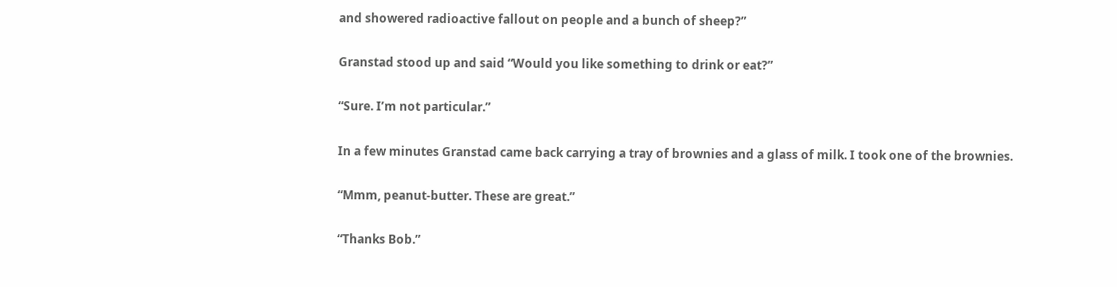and showered radioactive fallout on people and a bunch of sheep?”

Granstad stood up and said “Would you like something to drink or eat?”

“Sure. I’m not particular.”

In a few minutes Granstad came back carrying a tray of brownies and a glass of milk. I took one of the brownies.

“Mmm, peanut-butter. These are great.”

“Thanks Bob.”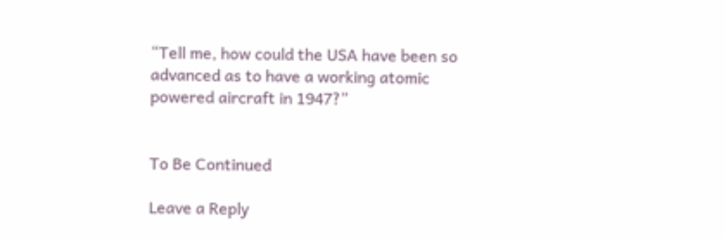“Tell me, how could the USA have been so advanced as to have a working atomic powered aircraft in 1947?”


To Be Continued

Leave a Reply